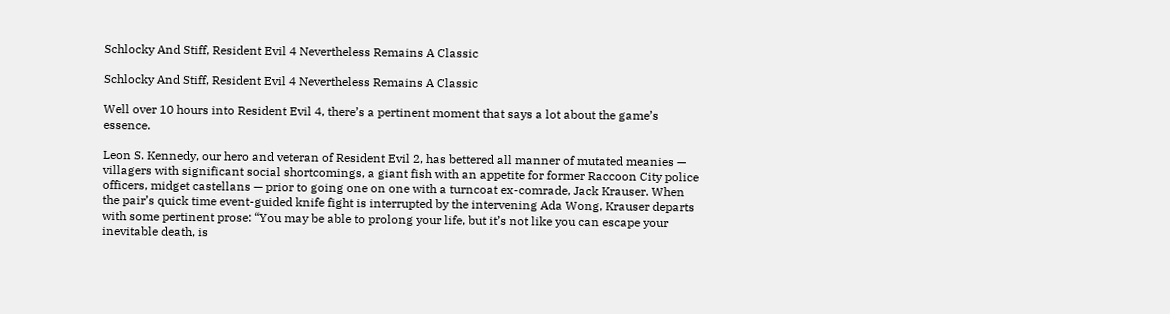Schlocky And Stiff, Resident Evil 4 Nevertheless Remains A Classic

Schlocky And Stiff, Resident Evil 4 Nevertheless Remains A Classic

Well over 10 hours into Resident Evil 4, there’s a pertinent moment that says a lot about the game’s essence.

Leon S. Kennedy, our hero and veteran of Resident Evil 2, has bettered all manner of mutated meanies — villagers with significant social shortcomings, a giant fish with an appetite for former Raccoon City police officers, midget castellans — prior to going one on one with a turncoat ex-comrade, Jack Krauser. When the pair’s quick time event-guided knife fight is interrupted by the intervening Ada Wong, Krauser departs with some pertinent prose: “You may be able to prolong your life, but it’s not like you can escape your inevitable death, is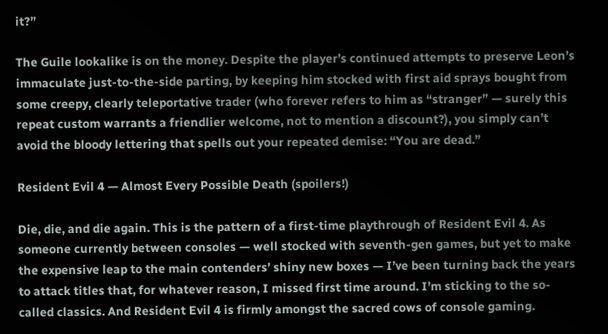it?”

The Guile lookalike is on the money. Despite the player’s continued attempts to preserve Leon’s immaculate just-to-the-side parting, by keeping him stocked with first aid sprays bought from some creepy, clearly teleportative trader (who forever refers to him as “stranger” — surely this repeat custom warrants a friendlier welcome, not to mention a discount?), you simply can’t avoid the bloody lettering that spells out your repeated demise: “You are dead.”

Resident Evil 4 — Almost Every Possible Death (spoilers!)

Die, die, and die again. This is the pattern of a first-time playthrough of Resident Evil 4. As someone currently between consoles — well stocked with seventh-gen games, but yet to make the expensive leap to the main contenders’ shiny new boxes — I’ve been turning back the years to attack titles that, for whatever reason, I missed first time around. I’m sticking to the so-called classics. And Resident Evil 4 is firmly amongst the sacred cows of console gaming.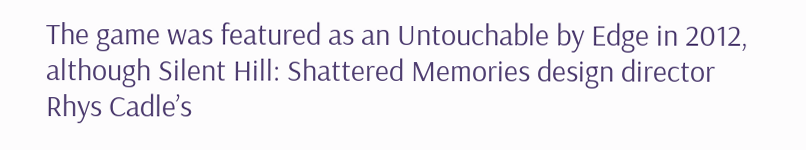The game was featured as an Untouchable by Edge in 2012, although Silent Hill: Shattered Memories design director Rhys Cadle’s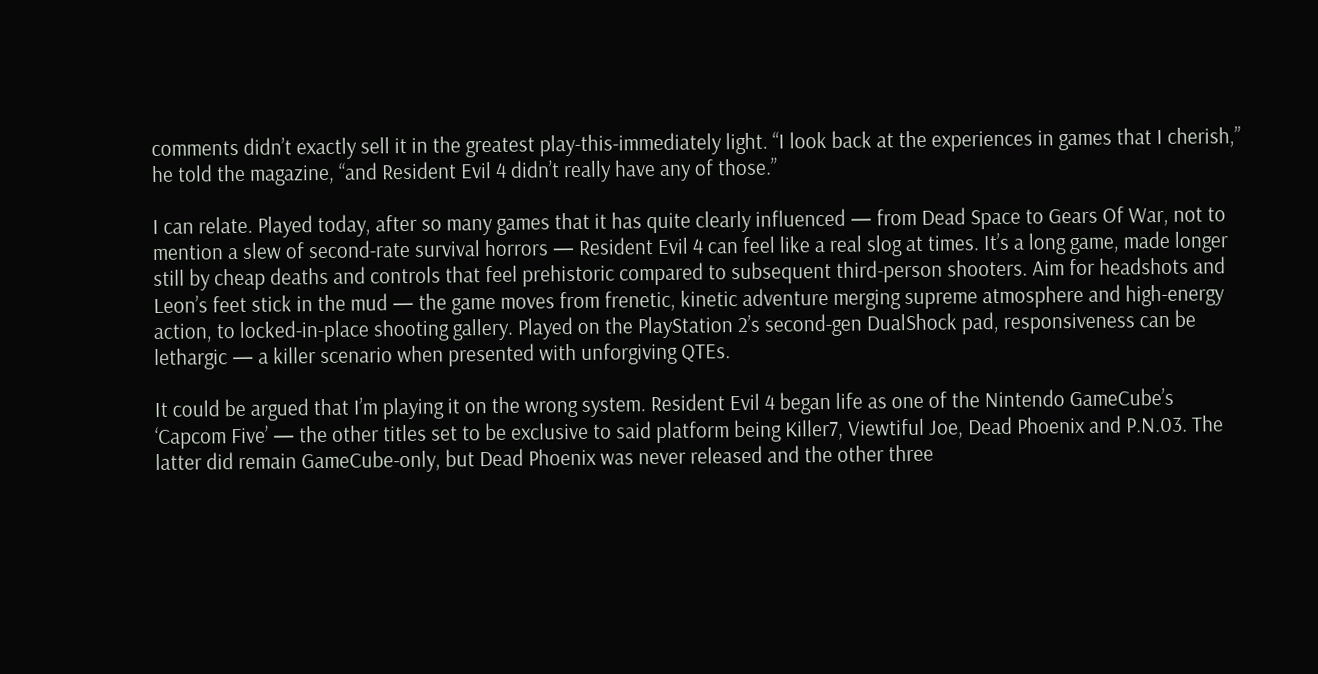comments didn’t exactly sell it in the greatest play-this-immediately light. “I look back at the experiences in games that I cherish,” he told the magazine, “and Resident Evil 4 didn’t really have any of those.”

I can relate. Played today, after so many games that it has quite clearly influenced — from Dead Space to Gears Of War, not to mention a slew of second-rate survival horrors — Resident Evil 4 can feel like a real slog at times. It’s a long game, made longer still by cheap deaths and controls that feel prehistoric compared to subsequent third-person shooters. Aim for headshots and Leon’s feet stick in the mud — the game moves from frenetic, kinetic adventure merging supreme atmosphere and high-energy action, to locked-in-place shooting gallery. Played on the PlayStation 2’s second-gen DualShock pad, responsiveness can be lethargic — a killer scenario when presented with unforgiving QTEs.

It could be argued that I’m playing it on the wrong system. Resident Evil 4 began life as one of the Nintendo GameCube’s ‘Capcom Five’ — the other titles set to be exclusive to said platform being Killer7, Viewtiful Joe, Dead Phoenix and P.N.03. The latter did remain GameCube-only, but Dead Phoenix was never released and the other three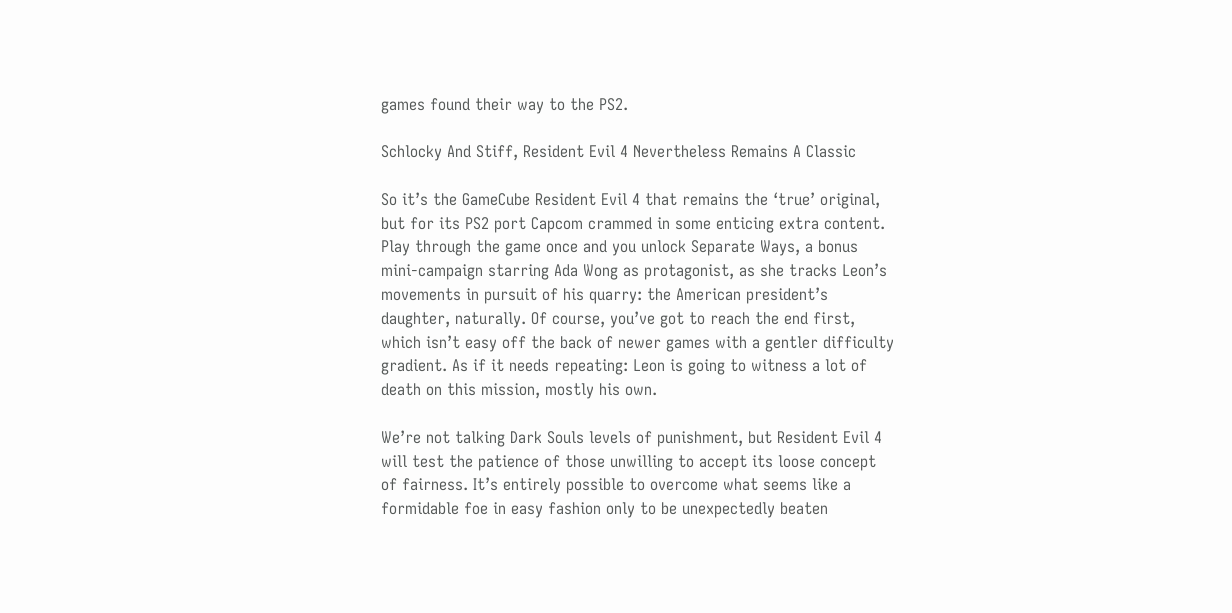games found their way to the PS2.

Schlocky And Stiff, Resident Evil 4 Nevertheless Remains A Classic

So it’s the GameCube Resident Evil 4 that remains the ‘true’ original, but for its PS2 port Capcom crammed in some enticing extra content. Play through the game once and you unlock Separate Ways, a bonus mini-campaign starring Ada Wong as protagonist, as she tracks Leon’s movements in pursuit of his quarry: the American president’s daughter, naturally. Of course, you’ve got to reach the end first, which isn’t easy off the back of newer games with a gentler difficulty gradient. As if it needs repeating: Leon is going to witness a lot of death on this mission, mostly his own.

We’re not talking Dark Souls levels of punishment, but Resident Evil 4 will test the patience of those unwilling to accept its loose concept of fairness. It’s entirely possible to overcome what seems like a formidable foe in easy fashion only to be unexpectedly beaten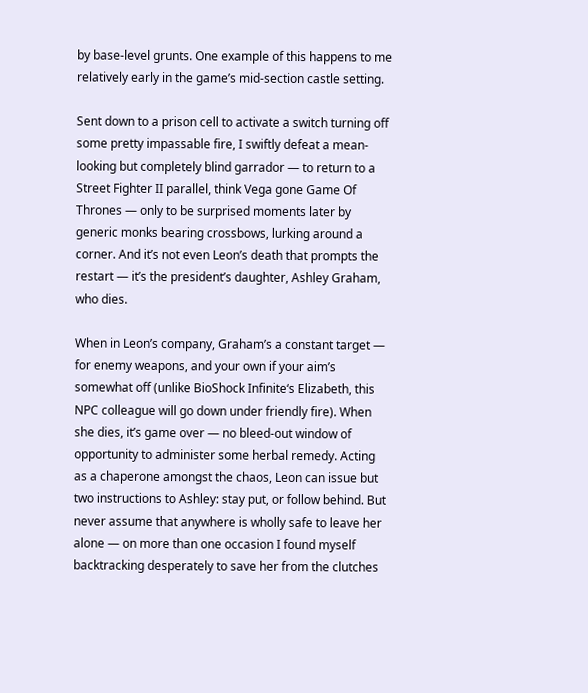by base-level grunts. One example of this happens to me relatively early in the game’s mid-section castle setting.

Sent down to a prison cell to activate a switch turning off some pretty impassable fire, I swiftly defeat a mean-looking but completely blind garrador — to return to a Street Fighter II parallel, think Vega gone Game Of Thrones — only to be surprised moments later by generic monks bearing crossbows, lurking around a corner. And it’s not even Leon’s death that prompts the restart — it’s the president’s daughter, Ashley Graham, who dies.

When in Leon’s company, Graham’s a constant target — for enemy weapons, and your own if your aim’s somewhat off (unlike BioShock Infinite‘s Elizabeth, this NPC colleague will go down under friendly fire). When she dies, it’s game over — no bleed-out window of opportunity to administer some herbal remedy. Acting as a chaperone amongst the chaos, Leon can issue but two instructions to Ashley: stay put, or follow behind. But never assume that anywhere is wholly safe to leave her alone — on more than one occasion I found myself backtracking desperately to save her from the clutches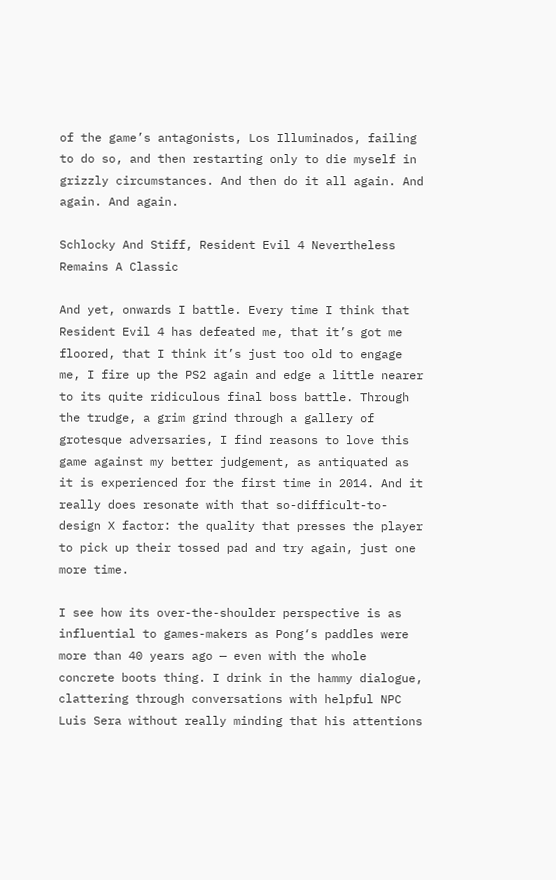of the game’s antagonists, Los Illuminados, failing to do so, and then restarting only to die myself in grizzly circumstances. And then do it all again. And again. And again.

Schlocky And Stiff, Resident Evil 4 Nevertheless Remains A Classic

And yet, onwards I battle. Every time I think that Resident Evil 4 has defeated me, that it’s got me floored, that I think it’s just too old to engage me, I fire up the PS2 again and edge a little nearer to its quite ridiculous final boss battle. Through the trudge, a grim grind through a gallery of grotesque adversaries, I find reasons to love this game against my better judgement, as antiquated as it is experienced for the first time in 2014. And it really does resonate with that so-difficult-to-design X factor: the quality that presses the player to pick up their tossed pad and try again, just one more time.

I see how its over-the-shoulder perspective is as influential to games-makers as Pong‘s paddles were more than 40 years ago — even with the whole concrete boots thing. I drink in the hammy dialogue, clattering through conversations with helpful NPC Luis Sera without really minding that his attentions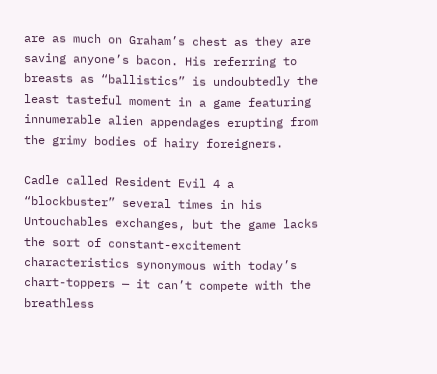are as much on Graham’s chest as they are saving anyone’s bacon. His referring to breasts as “ballistics” is undoubtedly the least tasteful moment in a game featuring innumerable alien appendages erupting from the grimy bodies of hairy foreigners.

Cadle called Resident Evil 4 a “blockbuster” several times in his Untouchables exchanges, but the game lacks the sort of constant-excitement characteristics synonymous with today’s chart-toppers — it can’t compete with the breathless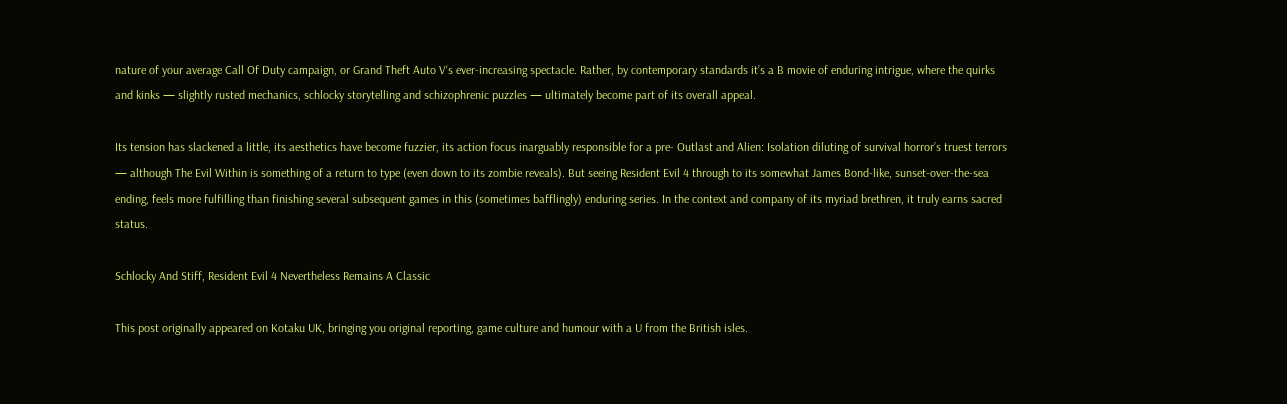nature of your average Call Of Duty campaign, or Grand Theft Auto V‘s ever-increasing spectacle. Rather, by contemporary standards it’s a B movie of enduring intrigue, where the quirks and kinks — slightly rusted mechanics, schlocky storytelling and schizophrenic puzzles — ultimately become part of its overall appeal.

Its tension has slackened a little, its aesthetics have become fuzzier, its action focus inarguably responsible for a pre- Outlast and Alien: Isolation diluting of survival horror’s truest terrors — although The Evil Within is something of a return to type (even down to its zombie reveals). But seeing Resident Evil 4 through to its somewhat James Bond-like, sunset-over-the-sea ending, feels more fulfilling than finishing several subsequent games in this (sometimes bafflingly) enduring series. In the context and company of its myriad brethren, it truly earns sacred status.

Schlocky And Stiff, Resident Evil 4 Nevertheless Remains A Classic

This post originally appeared on Kotaku UK, bringing you original reporting, game culture and humour with a U from the British isles.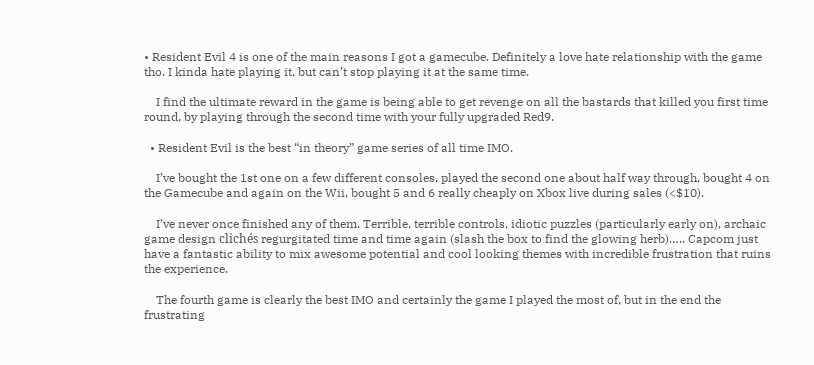• Resident Evil 4 is one of the main reasons I got a gamecube. Definitely a love hate relationship with the game tho. I kinda hate playing it, but can’t stop playing it at the same time.

    I find the ultimate reward in the game is being able to get revenge on all the bastards that killed you first time round, by playing through the second time with your fully upgraded Red9.

  • Resident Evil is the best “in theory” game series of all time IMO.

    I’ve bought the 1st one on a few different consoles, played the second one about half way through, bought 4 on the Gamecube and again on the Wii, bought 5 and 6 really cheaply on Xbox live during sales (<$10).

    I’ve never once finished any of them. Terrible, terrible controls, idiotic puzzles (particularly early on), archaic game design clichés regurgitated time and time again (slash the box to find the glowing herb)….. Capcom just have a fantastic ability to mix awesome potential and cool looking themes with incredible frustration that ruins the experience.

    The fourth game is clearly the best IMO and certainly the game I played the most of, but in the end the frustrating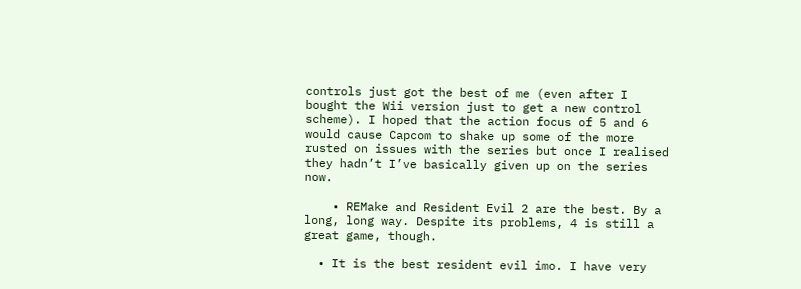controls just got the best of me (even after I bought the Wii version just to get a new control scheme). I hoped that the action focus of 5 and 6 would cause Capcom to shake up some of the more rusted on issues with the series but once I realised they hadn’t I’ve basically given up on the series now.

    • REMake and Resident Evil 2 are the best. By a long, long way. Despite its problems, 4 is still a great game, though.

  • It is the best resident evil imo. I have very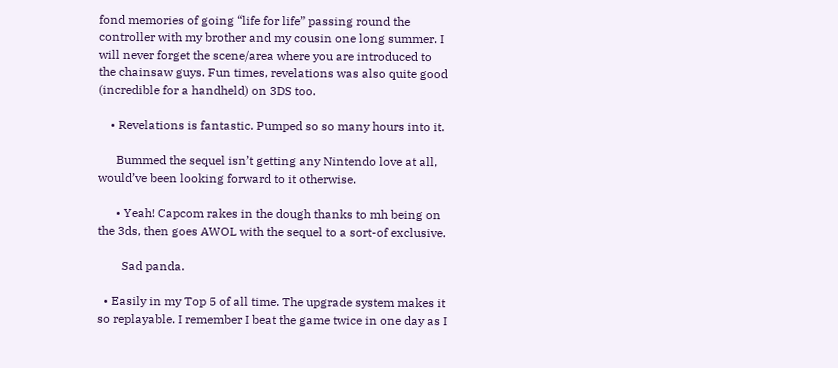fond memories of going “life for life” passing round the controller with my brother and my cousin one long summer. I will never forget the scene/area where you are introduced to the chainsaw guys. Fun times, revelations was also quite good (incredible for a handheld) on 3DS too.

    • Revelations is fantastic. Pumped so so many hours into it.

      Bummed the sequel isn’t getting any Nintendo love at all, would’ve been looking forward to it otherwise.

      • Yeah! Capcom rakes in the dough thanks to mh being on the 3ds, then goes AWOL with the sequel to a sort-of exclusive.

        Sad panda.

  • Easily in my Top 5 of all time. The upgrade system makes it so replayable. I remember I beat the game twice in one day as I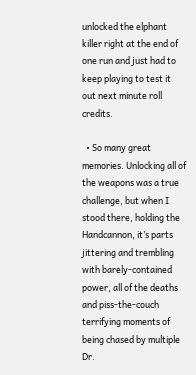unlocked the elphant killer right at the end of one run and just had to keep playing to test it out next minute roll credits.

  • So many great memories. Unlocking all of the weapons was a true challenge, but when I stood there, holding the Handcannon, it’s parts jittering and trembling with barely-contained power, all of the deaths and piss-the-couch terrifying moments of being chased by multiple Dr.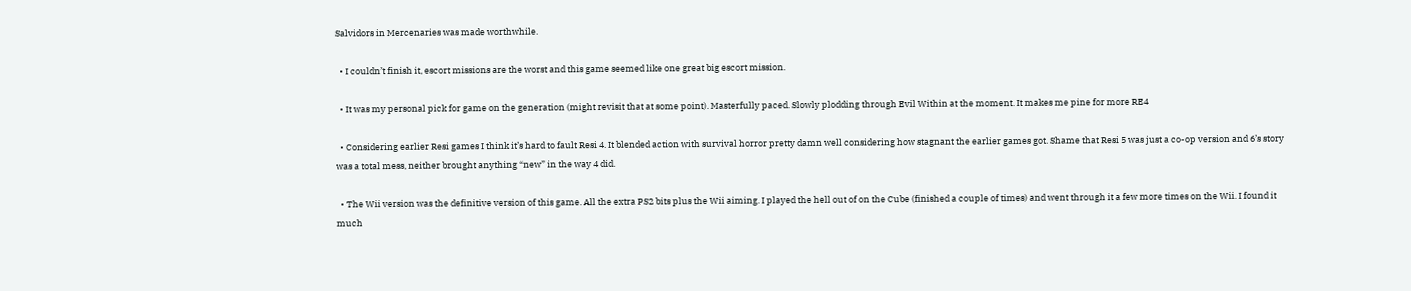Salvidors in Mercenaries was made worthwhile.

  • I couldn’t finish it, escort missions are the worst and this game seemed like one great big escort mission.

  • It was my personal pick for game on the generation (might revisit that at some point). Masterfully paced. Slowly plodding through Evil Within at the moment. It makes me pine for more RE4

  • Considering earlier Resi games I think it’s hard to fault Resi 4. It blended action with survival horror pretty damn well considering how stagnant the earlier games got. Shame that Resi 5 was just a co-op version and 6’s story was a total mess, neither brought anything “new” in the way 4 did.

  • The Wii version was the definitive version of this game. All the extra PS2 bits plus the Wii aiming. I played the hell out of on the Cube (finished a couple of times) and went through it a few more times on the Wii. I found it much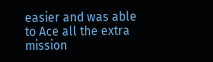easier and was able to Ace all the extra mission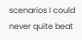scenarios I could never quite beat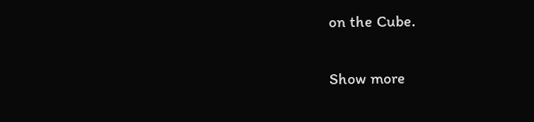on the Cube.

Show more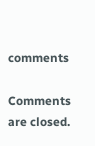comments

Comments are closed.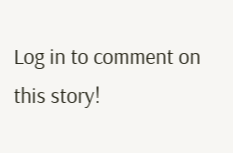Log in to comment on this story!